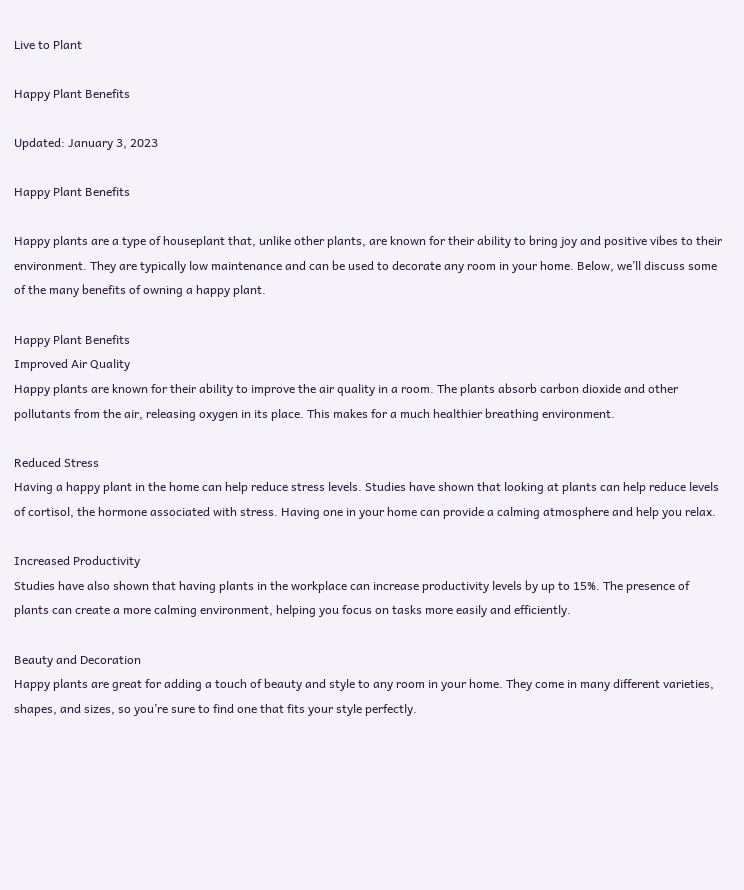Live to Plant

Happy Plant Benefits

Updated: January 3, 2023

Happy Plant Benefits

Happy plants are a type of houseplant that, unlike other plants, are known for their ability to bring joy and positive vibes to their environment. They are typically low maintenance and can be used to decorate any room in your home. Below, we’ll discuss some of the many benefits of owning a happy plant.

Happy Plant Benefits
Improved Air Quality
Happy plants are known for their ability to improve the air quality in a room. The plants absorb carbon dioxide and other pollutants from the air, releasing oxygen in its place. This makes for a much healthier breathing environment.

Reduced Stress
Having a happy plant in the home can help reduce stress levels. Studies have shown that looking at plants can help reduce levels of cortisol, the hormone associated with stress. Having one in your home can provide a calming atmosphere and help you relax.

Increased Productivity
Studies have also shown that having plants in the workplace can increase productivity levels by up to 15%. The presence of plants can create a more calming environment, helping you focus on tasks more easily and efficiently.

Beauty and Decoration
Happy plants are great for adding a touch of beauty and style to any room in your home. They come in many different varieties, shapes, and sizes, so you’re sure to find one that fits your style perfectly.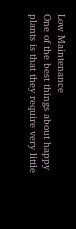Low Maintenance
One of the best things about happy plants is that they require very little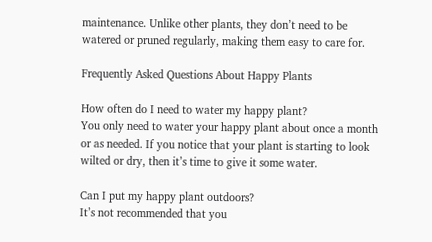maintenance. Unlike other plants, they don’t need to be watered or pruned regularly, making them easy to care for.

Frequently Asked Questions About Happy Plants

How often do I need to water my happy plant?
You only need to water your happy plant about once a month or as needed. If you notice that your plant is starting to look wilted or dry, then it’s time to give it some water.

Can I put my happy plant outdoors?
It’s not recommended that you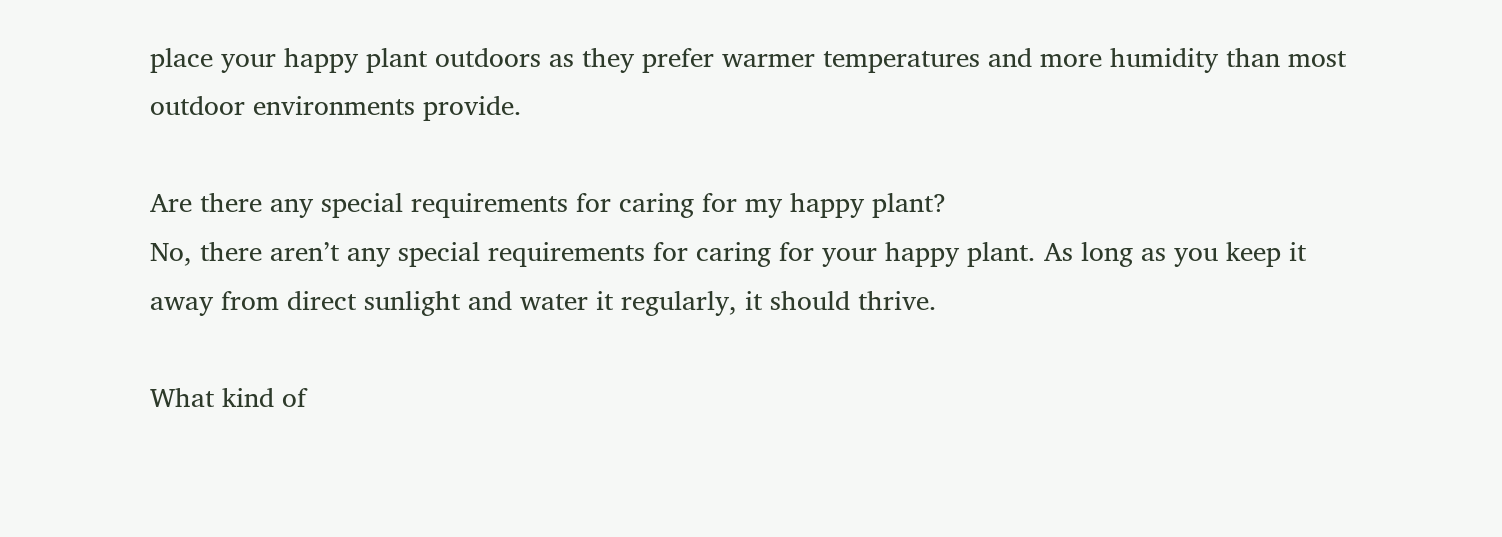place your happy plant outdoors as they prefer warmer temperatures and more humidity than most outdoor environments provide.

Are there any special requirements for caring for my happy plant?
No, there aren’t any special requirements for caring for your happy plant. As long as you keep it away from direct sunlight and water it regularly, it should thrive.

What kind of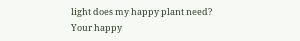light does my happy plant need?
Your happy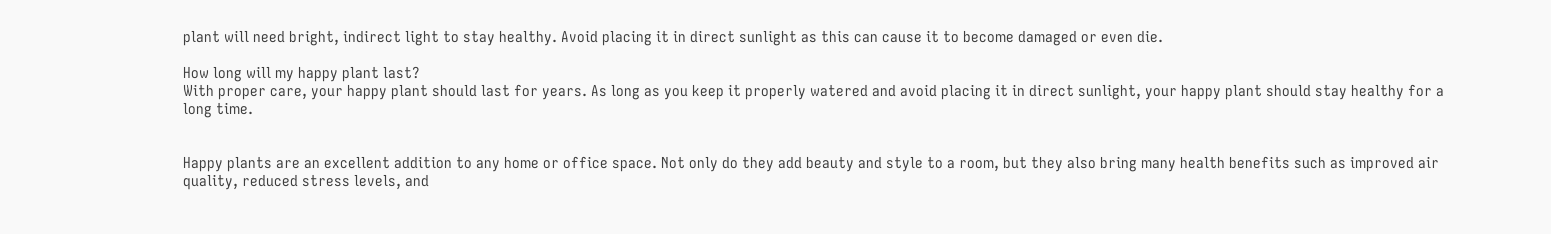plant will need bright, indirect light to stay healthy. Avoid placing it in direct sunlight as this can cause it to become damaged or even die.

How long will my happy plant last?
With proper care, your happy plant should last for years. As long as you keep it properly watered and avoid placing it in direct sunlight, your happy plant should stay healthy for a long time.


Happy plants are an excellent addition to any home or office space. Not only do they add beauty and style to a room, but they also bring many health benefits such as improved air quality, reduced stress levels, and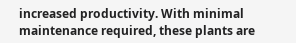increased productivity. With minimal maintenance required, these plants are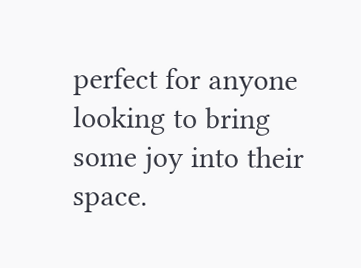perfect for anyone looking to bring some joy into their space.